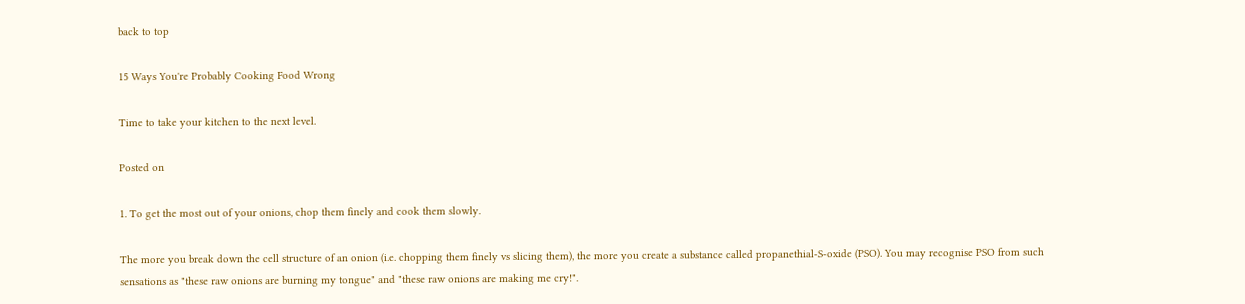back to top

15 Ways You're Probably Cooking Food Wrong

Time to take your kitchen to the next level.

Posted on

1. To get the most out of your onions, chop them finely and cook them slowly.

The more you break down the cell structure of an onion (i.e. chopping them finely vs slicing them), the more you create a substance called propanethial-S-oxide (PSO). You may recognise PSO from such sensations as "these raw onions are burning my tongue" and "these raw onions are making me cry!".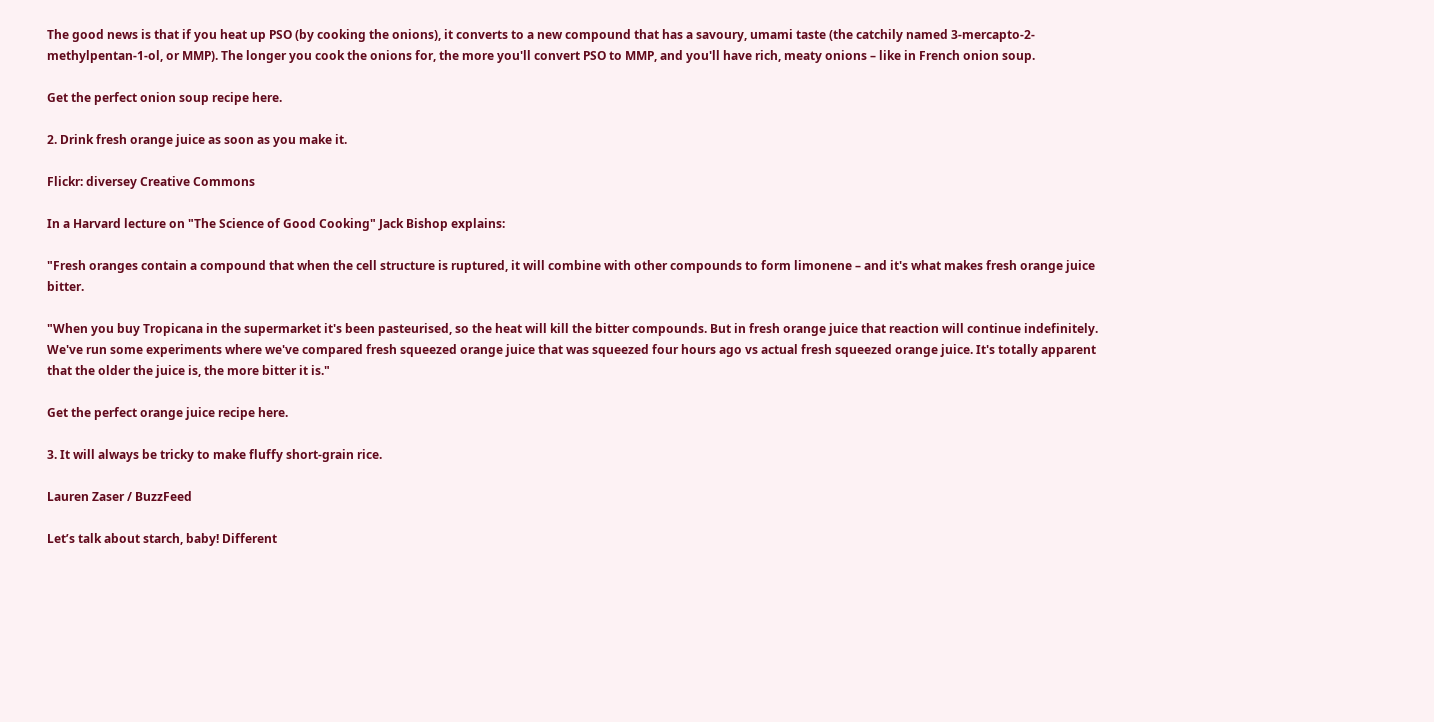The good news is that if you heat up PSO (by cooking the onions), it converts to a new compound that has a savoury, umami taste (the catchily named 3-mercapto-2-methylpentan-1-ol, or MMP). The longer you cook the onions for, the more you'll convert PSO to MMP, and you'll have rich, meaty onions – like in French onion soup.

Get the perfect onion soup recipe here.

2. Drink fresh orange juice as soon as you make it.

Flickr: diversey Creative Commons

In a Harvard lecture on "The Science of Good Cooking" Jack Bishop explains:

"Fresh oranges contain a compound that when the cell structure is ruptured, it will combine with other compounds to form limonene – and it's what makes fresh orange juice bitter.

"When you buy Tropicana in the supermarket it's been pasteurised, so the heat will kill the bitter compounds. But in fresh orange juice that reaction will continue indefinitely. We've run some experiments where we've compared fresh squeezed orange juice that was squeezed four hours ago vs actual fresh squeezed orange juice. It's totally apparent that the older the juice is, the more bitter it is."

Get the perfect orange juice recipe here.

3. It will always be tricky to make fluffy short-grain rice.

Lauren Zaser / BuzzFeed

Let’s talk about starch, baby! Different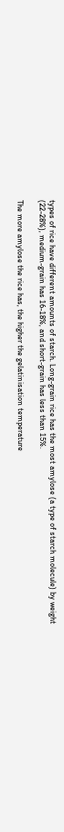types of rice have different amounts of starch. Long-grain rice has the most amylose (a type of starch molecule) by weight (22-28%), medium-grain has 16-18%, and short-grain has less than 15%.

The more amylose the rice has, the higher the gelatinisation temperature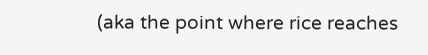(aka the point where rice reaches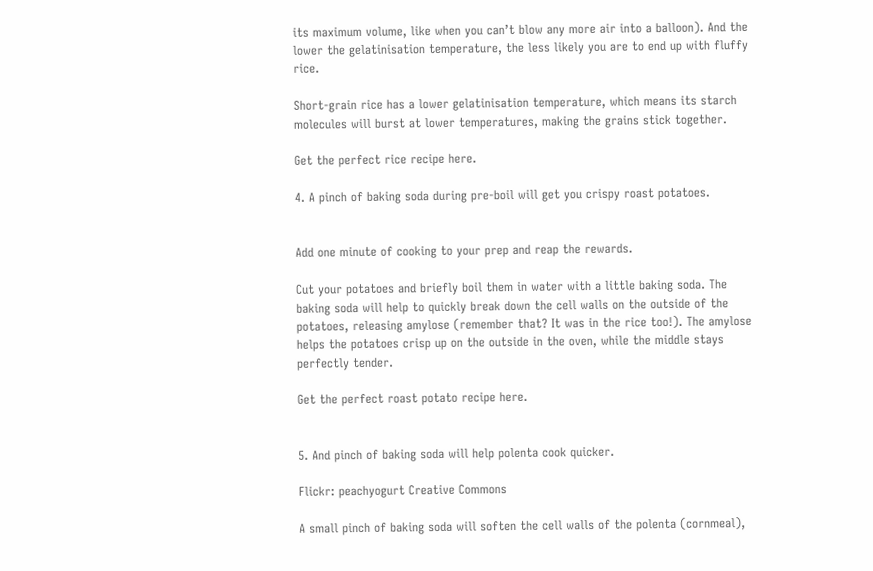its maximum volume, like when you can’t blow any more air into a balloon). And the lower the gelatinisation temperature, the less likely you are to end up with fluffy rice.

Short-grain rice has a lower gelatinisation temperature, which means its starch molecules will burst at lower temperatures, making the grains stick together.

Get the perfect rice recipe here.

4. A pinch of baking soda during pre-boil will get you crispy roast potatoes.


Add one minute of cooking to your prep and reap the rewards.

Cut your potatoes and briefly boil them in water with a little baking soda. The baking soda will help to quickly break down the cell walls on the outside of the potatoes, releasing amylose (remember that? It was in the rice too!). The amylose helps the potatoes crisp up on the outside in the oven, while the middle stays perfectly tender.

Get the perfect roast potato recipe here.


5. And pinch of baking soda will help polenta cook quicker.

Flickr: peachyogurt Creative Commons

A small pinch of baking soda will soften the cell walls of the polenta (cornmeal),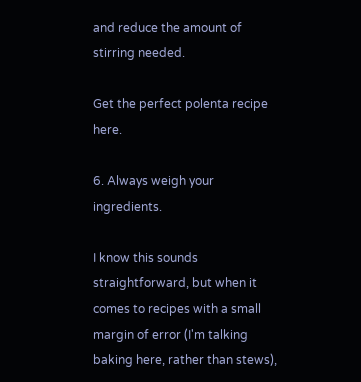and reduce the amount of stirring needed.

Get the perfect polenta recipe here.

6. Always weigh your ingredients.

I know this sounds straightforward, but when it comes to recipes with a small margin of error (I'm talking baking here, rather than stews),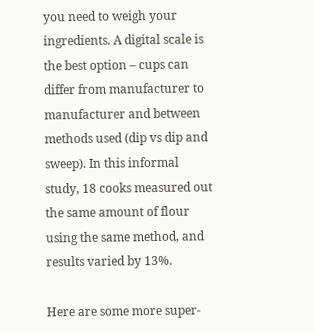you need to weigh your ingredients. A digital scale is the best option – cups can differ from manufacturer to manufacturer and between methods used (dip vs dip and sweep). In this informal study, 18 cooks measured out the same amount of flour using the same method, and results varied by 13%.

Here are some more super-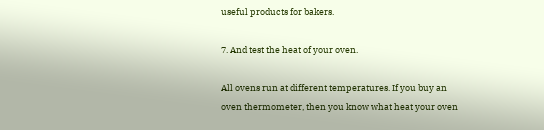useful products for bakers.

7. And test the heat of your oven.

All ovens run at different temperatures. If you buy an oven thermometer, then you know what heat your oven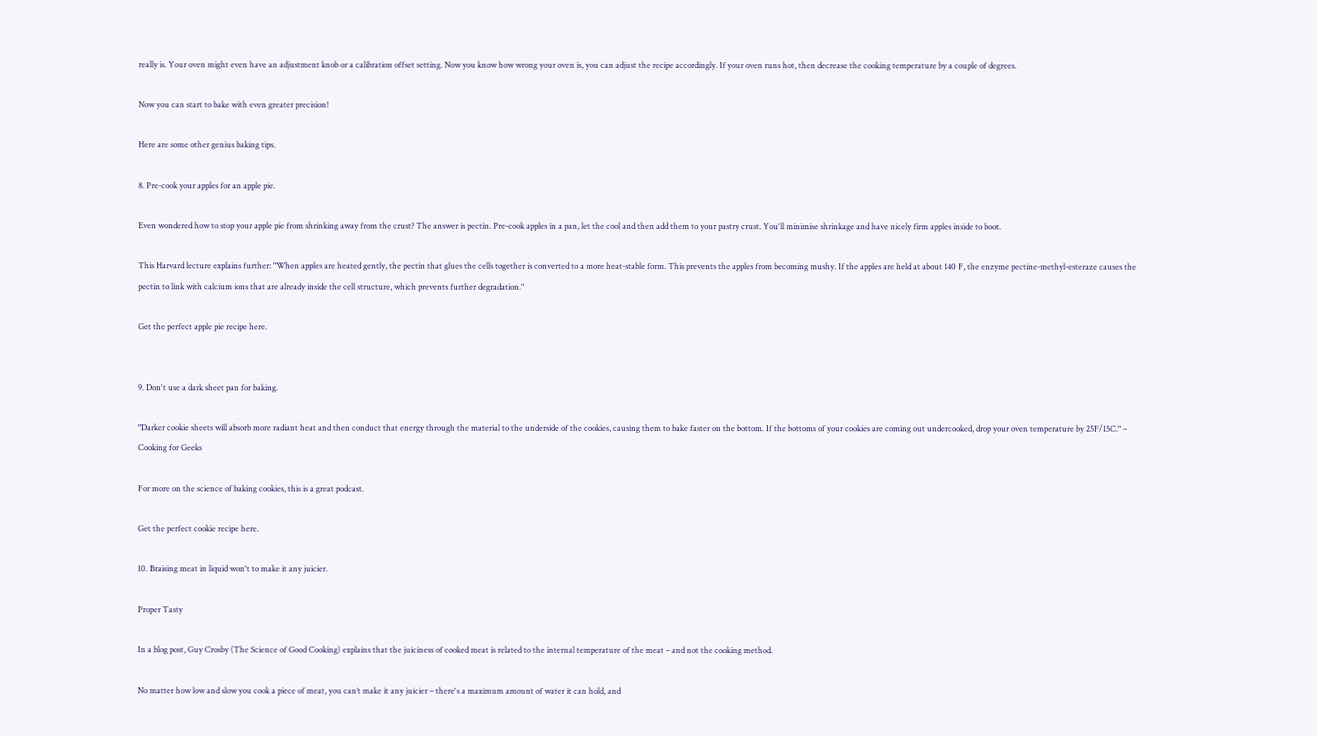really is. Your oven might even have an adjustment knob or a calibration offset setting. Now you know how wrong your oven is, you can adjust the recipe accordingly. If your oven runs hot, then decrease the cooking temperature by a couple of degrees.

Now you can start to bake with even greater precision!

Here are some other genius baking tips.

8. Pre-cook your apples for an apple pie.

Even wondered how to stop your apple pie from shrinking away from the crust? The answer is pectin. Pre-cook apples in a pan, let the cool and then add them to your pastry crust. You'll minimise shrinkage and have nicely firm apples inside to boot.

This Harvard lecture explains further: "When apples are heated gently, the pectin that glues the cells together is converted to a more heat-stable form. This prevents the apples from becoming mushy. If the apples are held at about 140 F, the enzyme pectine-methyl-esteraze causes the pectin to link with calcium ions that are already inside the cell structure, which prevents further degradation."

Get the perfect apple pie recipe here.


9. Don't use a dark sheet pan for baking.

"Darker cookie sheets will absorb more radiant heat and then conduct that energy through the material to the underside of the cookies, causing them to bake faster on the bottom. If the bottoms of your cookies are coming out undercooked, drop your oven temperature by 25F/15C." – Cooking for Geeks

For more on the science of baking cookies, this is a great podcast.

Get the perfect cookie recipe here.

10. Braising meat in liquid won't to make it any juicier.

Proper Tasty

In a blog post, Guy Crosby (The Science of Good Cooking) explains that the juiciness of cooked meat is related to the internal temperature of the meat – and not the cooking method.

No matter how low and slow you cook a piece of meat, you can’t make it any juicier – there's a maximum amount of water it can hold, and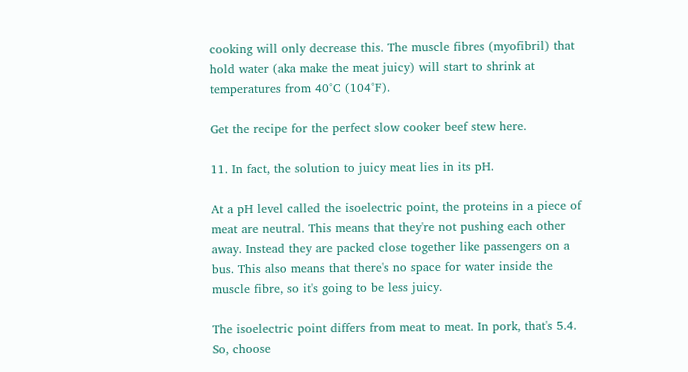cooking will only decrease this. The muscle fibres (myofibril) that hold water (aka make the meat juicy) will start to shrink at temperatures from 40°C (104°F).

Get the recipe for the perfect slow cooker beef stew here.

11. In fact, the solution to juicy meat lies in its pH.

At a pH level called the isoelectric point, the proteins in a piece of meat are neutral. This means that they're not pushing each other away. Instead they are packed close together like passengers on a bus. This also means that there's no space for water inside the muscle fibre, so it's going to be less juicy.

The isoelectric point differs from meat to meat. In pork, that's 5.4. So, choose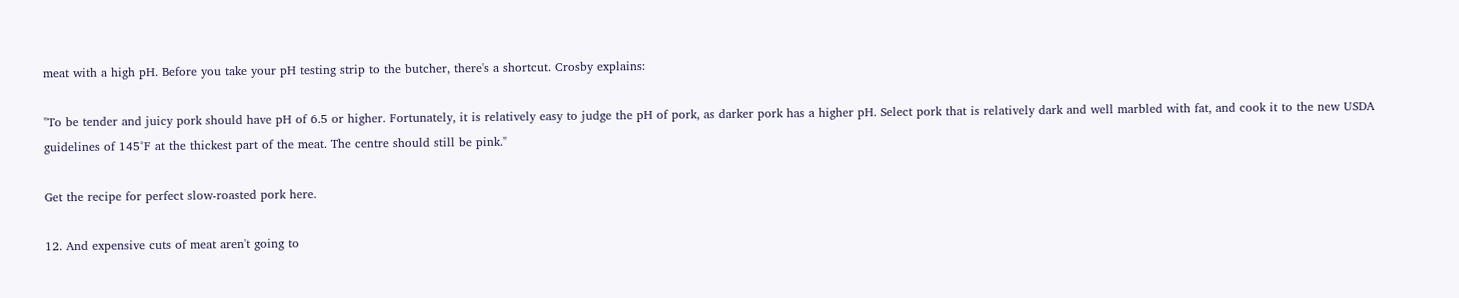meat with a high pH. Before you take your pH testing strip to the butcher, there's a shortcut. Crosby explains:

"To be tender and juicy pork should have pH of 6.5 or higher. Fortunately, it is relatively easy to judge the pH of pork, as darker pork has a higher pH. Select pork that is relatively dark and well marbled with fat, and cook it to the new USDA guidelines of 145°F at the thickest part of the meat. The centre should still be pink."

Get the recipe for perfect slow-roasted pork here.

12. And expensive cuts of meat aren't going to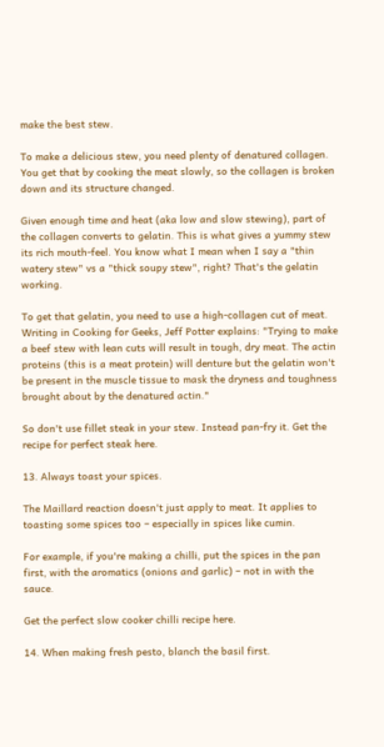make the best stew.

To make a delicious stew, you need plenty of denatured collagen. You get that by cooking the meat slowly, so the collagen is broken down and its structure changed.

Given enough time and heat (aka low and slow stewing), part of the collagen converts to gelatin. This is what gives a yummy stew its rich mouth-feel. You know what I mean when I say a "thin watery stew" vs a "thick soupy stew", right? That's the gelatin working.

To get that gelatin, you need to use a high-collagen cut of meat. Writing in Cooking for Geeks, Jeff Potter explains: "Trying to make a beef stew with lean cuts will result in tough, dry meat. The actin proteins (this is a meat protein) will denture but the gelatin won't be present in the muscle tissue to mask the dryness and toughness brought about by the denatured actin."

So don't use fillet steak in your stew. Instead pan-fry it. Get the recipe for perfect steak here.

13. Always toast your spices.

The Maillard reaction doesn't just apply to meat. It applies to toasting some spices too – especially in spices like cumin.

For example, if you're making a chilli, put the spices in the pan first, with the aromatics (onions and garlic) – not in with the sauce.

Get the perfect slow cooker chilli recipe here.

14. When making fresh pesto, blanch the basil first.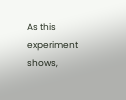As this experiment shows,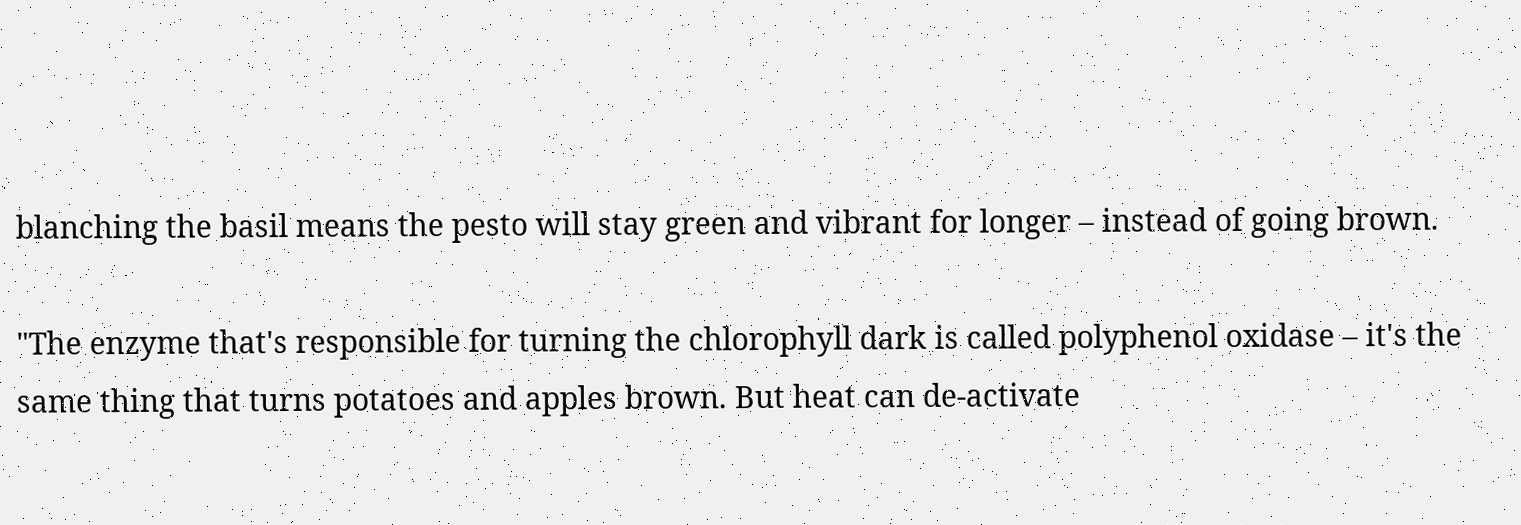blanching the basil means the pesto will stay green and vibrant for longer – instead of going brown.

"The enzyme that's responsible for turning the chlorophyll dark is called polyphenol oxidase – it's the same thing that turns potatoes and apples brown. But heat can de-activate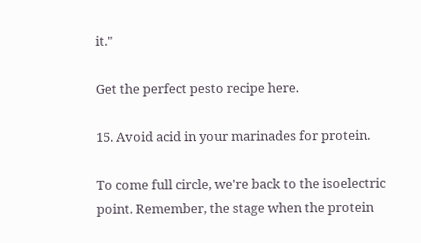it."

Get the perfect pesto recipe here.

15. Avoid acid in your marinades for protein.

To come full circle, we're back to the isoelectric point. Remember, the stage when the protein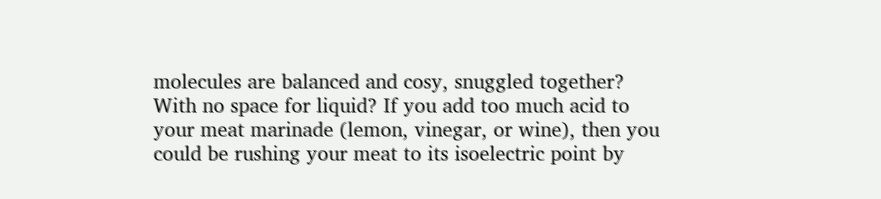molecules are balanced and cosy, snuggled together? With no space for liquid? If you add too much acid to your meat marinade (lemon, vinegar, or wine), then you could be rushing your meat to its isoelectric point by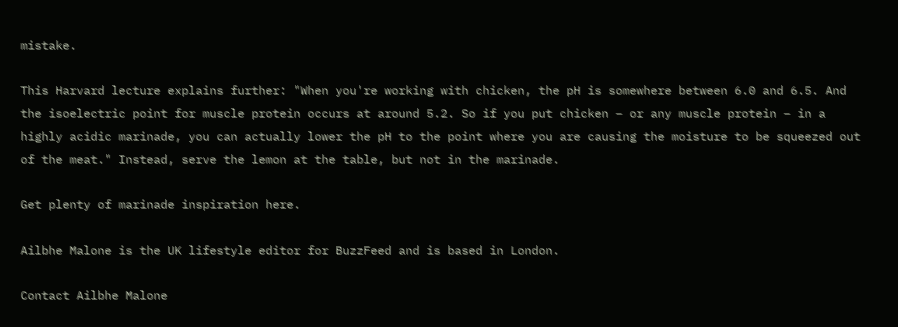mistake.

This Harvard lecture explains further: "When you're working with chicken, the pH is somewhere between 6.0 and 6.5. And the isoelectric point for muscle protein occurs at around 5.2. So if you put chicken – or any muscle protein – in a highly acidic marinade, you can actually lower the pH to the point where you are causing the moisture to be squeezed out of the meat." Instead, serve the lemon at the table, but not in the marinade.

Get plenty of marinade inspiration here.

Ailbhe Malone is the UK lifestyle editor for BuzzFeed and is based in London.

Contact Ailbhe Malone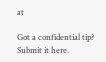at

Got a confidential tip? Submit it here.